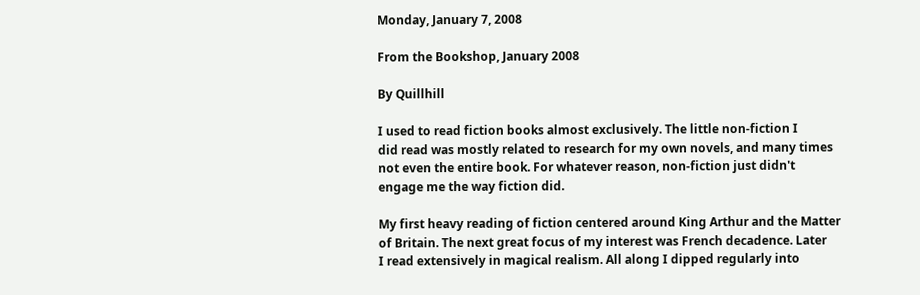Monday, January 7, 2008

From the Bookshop, January 2008

By Quillhill

I used to read fiction books almost exclusively. The little non-fiction I
did read was mostly related to research for my own novels, and many times
not even the entire book. For whatever reason, non-fiction just didn't
engage me the way fiction did.

My first heavy reading of fiction centered around King Arthur and the Matter
of Britain. The next great focus of my interest was French decadence. Later
I read extensively in magical realism. All along I dipped regularly into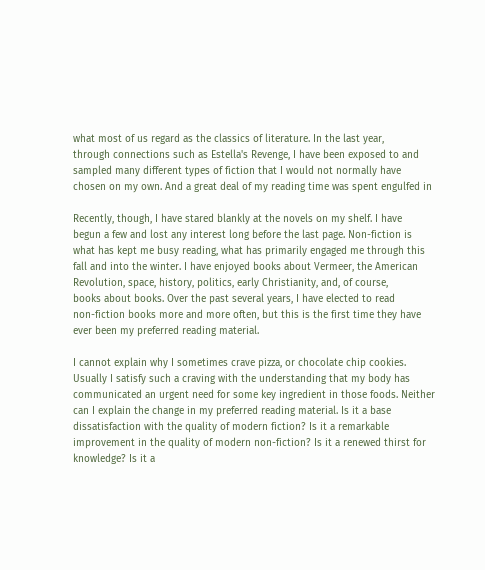what most of us regard as the classics of literature. In the last year,
through connections such as Estella's Revenge, I have been exposed to and
sampled many different types of fiction that I would not normally have
chosen on my own. And a great deal of my reading time was spent engulfed in

Recently, though, I have stared blankly at the novels on my shelf. I have
begun a few and lost any interest long before the last page. Non-fiction is
what has kept me busy reading, what has primarily engaged me through this
fall and into the winter. I have enjoyed books about Vermeer, the American
Revolution, space, history, politics, early Christianity, and, of course,
books about books. Over the past several years, I have elected to read
non-fiction books more and more often, but this is the first time they have
ever been my preferred reading material.

I cannot explain why I sometimes crave pizza, or chocolate chip cookies.
Usually I satisfy such a craving with the understanding that my body has
communicated an urgent need for some key ingredient in those foods. Neither
can I explain the change in my preferred reading material. Is it a base
dissatisfaction with the quality of modern fiction? Is it a remarkable
improvement in the quality of modern non-fiction? Is it a renewed thirst for
knowledge? Is it a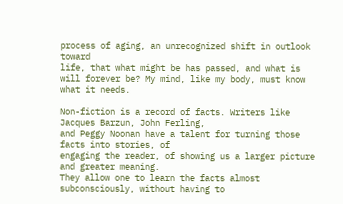process of aging, an unrecognized shift in outlook toward
life, that what might be has passed, and what is will forever be? My mind, like my body, must know what it needs.

Non-fiction is a record of facts. Writers like Jacques Barzun, John Ferling,
and Peggy Noonan have a talent for turning those facts into stories, of
engaging the reader, of showing us a larger picture and greater meaning.
They allow one to learn the facts almost subconsciously, without having to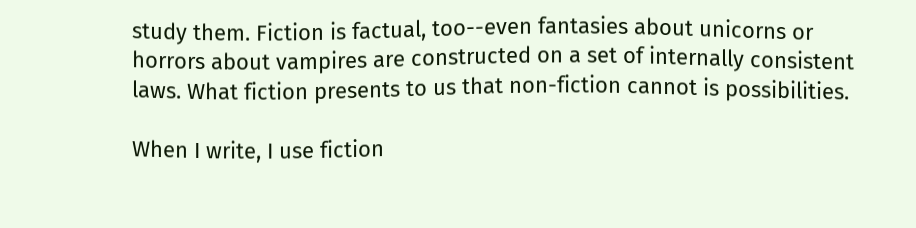study them. Fiction is factual, too--even fantasies about unicorns or
horrors about vampires are constructed on a set of internally consistent
laws. What fiction presents to us that non-fiction cannot is possibilities.

When I write, I use fiction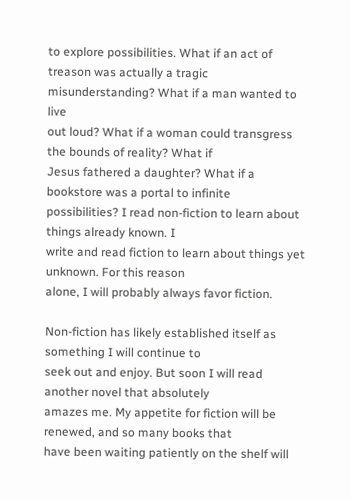to explore possibilities. What if an act of
treason was actually a tragic misunderstanding? What if a man wanted to live
out loud? What if a woman could transgress the bounds of reality? What if
Jesus fathered a daughter? What if a bookstore was a portal to infinite
possibilities? I read non-fiction to learn about things already known. I
write and read fiction to learn about things yet unknown. For this reason
alone, I will probably always favor fiction.

Non-fiction has likely established itself as something I will continue to
seek out and enjoy. But soon I will read another novel that absolutely
amazes me. My appetite for fiction will be renewed, and so many books that
have been waiting patiently on the shelf will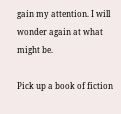gain my attention. I will
wonder again at what might be.

Pick up a book of fiction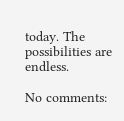today. The possibilities are endless.

No comments: